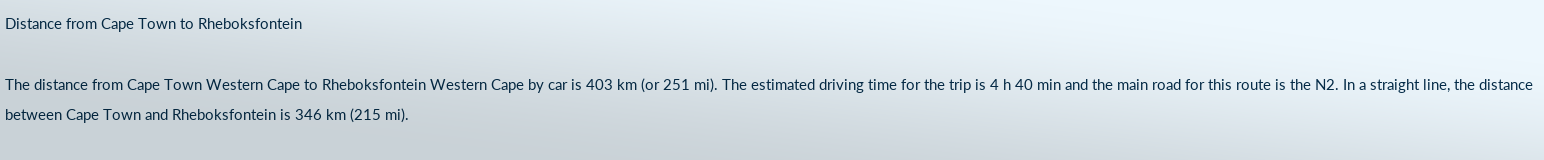Distance from Cape Town to Rheboksfontein

The distance from Cape Town Western Cape to Rheboksfontein Western Cape by car is 403 km (or 251 mi). The estimated driving time for the trip is 4 h 40 min and the main road for this route is the N2. In a straight line, the distance between Cape Town and Rheboksfontein is 346 km (215 mi).